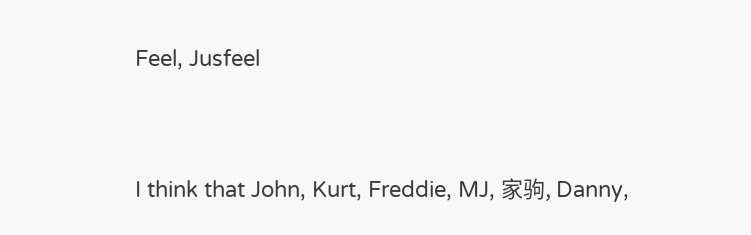Feel, Jusfeel


I think that John, Kurt, Freddie, MJ, 家驹, Danny,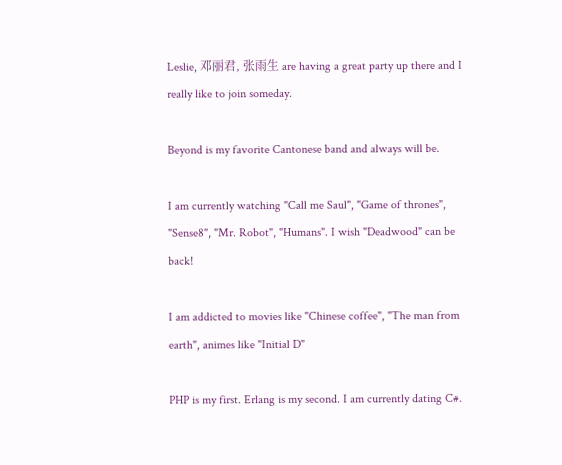Leslie, 邓丽君, 张雨生 are having a great party up there and I really like to join someday.

Beyond is my favorite Cantonese band and always will be.

I am currently watching "Call me Saul", "Game of thrones", "Sense8", "Mr. Robot", "Humans". I wish "Deadwood" can be back!

I am addicted to movies like "Chinese coffee", "The man from earth", animes like "Initial D"

PHP is my first. Erlang is my second. I am currently dating C#.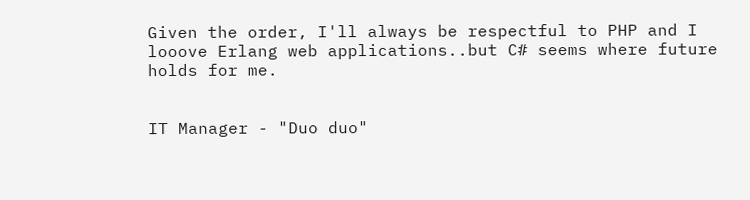Given the order, I'll always be respectful to PHP and I looove Erlang web applications..but C# seems where future holds for me.


IT Manager - "Duo duo"